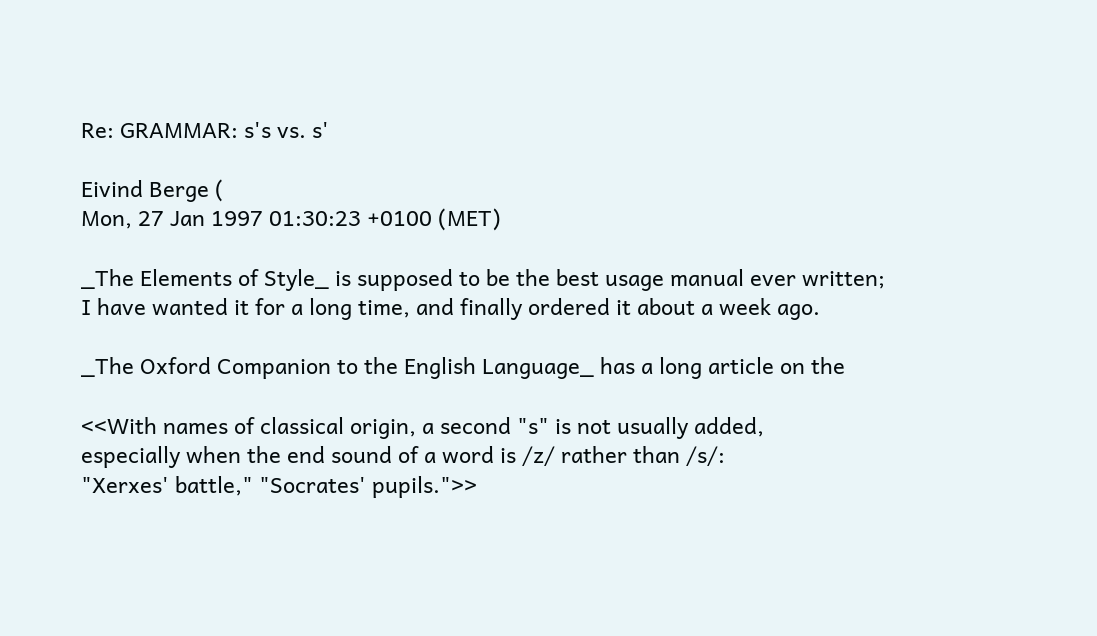Re: GRAMMAR: s's vs. s'

Eivind Berge (
Mon, 27 Jan 1997 01:30:23 +0100 (MET)

_The Elements of Style_ is supposed to be the best usage manual ever written;
I have wanted it for a long time, and finally ordered it about a week ago.

_The Oxford Companion to the English Language_ has a long article on the

<<With names of classical origin, a second "s" is not usually added,
especially when the end sound of a word is /z/ rather than /s/:
"Xerxes' battle," "Socrates' pupils.">>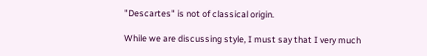"Descartes" is not of classical origin.

While we are discussing style, I must say that I very much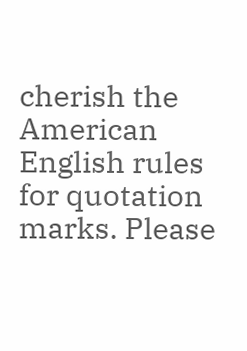cherish the
American English rules for quotation marks. Please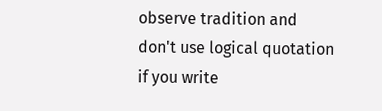observe tradition and
don't use logical quotation if you write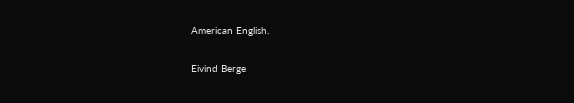American English.

Eivind Berge